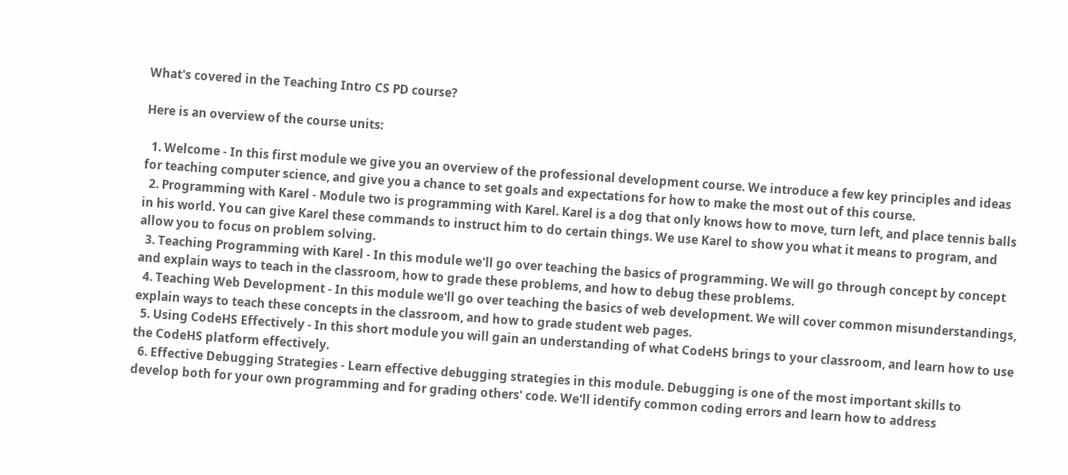What's covered in the Teaching Intro CS PD course?

Here is an overview of the course units:

  1. Welcome - In this first module we give you an overview of the professional development course. We introduce a few key principles and ideas for teaching computer science, and give you a chance to set goals and expectations for how to make the most out of this course.
  2. Programming with Karel - Module two is programming with Karel. Karel is a dog that only knows how to move, turn left, and place tennis balls in his world. You can give Karel these commands to instruct him to do certain things. We use Karel to show you what it means to program, and allow you to focus on problem solving.
  3. Teaching Programming with Karel - In this module we'll go over teaching the basics of programming. We will go through concept by concept and explain ways to teach in the classroom, how to grade these problems, and how to debug these problems.
  4. Teaching Web Development - In this module we'll go over teaching the basics of web development. We will cover common misunderstandings, explain ways to teach these concepts in the classroom, and how to grade student web pages.
  5. Using CodeHS Effectively - In this short module you will gain an understanding of what CodeHS brings to your classroom, and learn how to use the CodeHS platform effectively.
  6. Effective Debugging Strategies - Learn effective debugging strategies in this module. Debugging is one of the most important skills to develop both for your own programming and for grading others' code. We'll identify common coding errors and learn how to address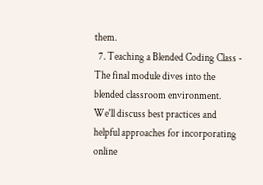them.
  7. Teaching a Blended Coding Class - The final module dives into the blended classroom environment. We'll discuss best practices and helpful approaches for incorporating online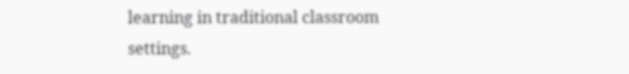learning in traditional classroom settings.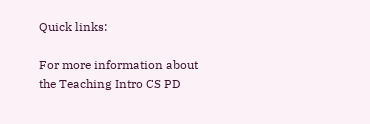Quick links:

For more information about the Teaching Intro CS PD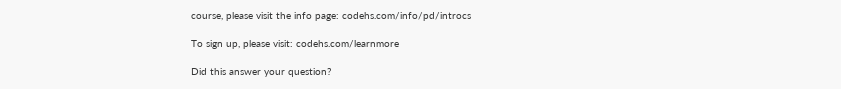course, please visit the info page: codehs.com/info/pd/introcs

To sign up, please visit: codehs.com/learnmore

Did this answer your question?